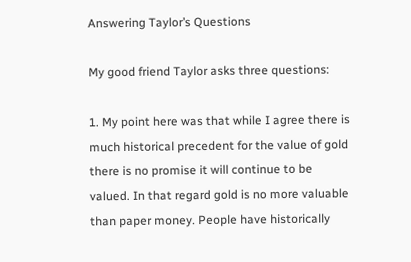Answering Taylor’s Questions

My good friend Taylor asks three questions:

1. My point here was that while I agree there is much historical precedent for the value of gold there is no promise it will continue to be valued. In that regard gold is no more valuable than paper money. People have historically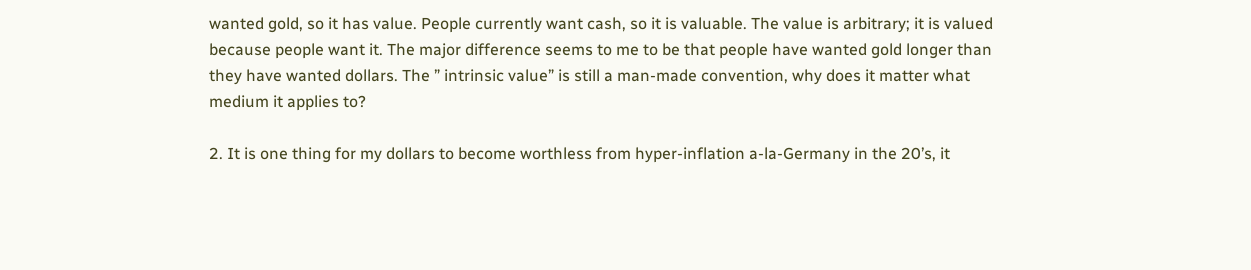wanted gold, so it has value. People currently want cash, so it is valuable. The value is arbitrary; it is valued because people want it. The major difference seems to me to be that people have wanted gold longer than they have wanted dollars. The ” intrinsic value” is still a man-made convention, why does it matter what medium it applies to?

2. It is one thing for my dollars to become worthless from hyper-inflation a-la-Germany in the 20’s, it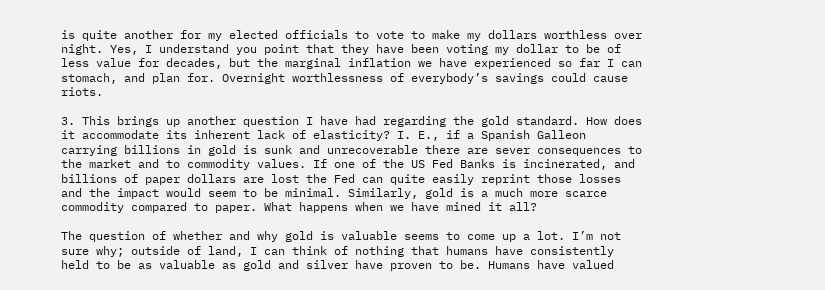is quite another for my elected officials to vote to make my dollars worthless over night. Yes, I understand you point that they have been voting my dollar to be of less value for decades, but the marginal inflation we have experienced so far I can stomach, and plan for. Overnight worthlessness of everybody’s savings could cause riots.

3. This brings up another question I have had regarding the gold standard. How does it accommodate its inherent lack of elasticity? I. E., if a Spanish Galleon carrying billions in gold is sunk and unrecoverable there are sever consequences to the market and to commodity values. If one of the US Fed Banks is incinerated, and billions of paper dollars are lost the Fed can quite easily reprint those losses and the impact would seem to be minimal. Similarly, gold is a much more scarce commodity compared to paper. What happens when we have mined it all?

The question of whether and why gold is valuable seems to come up a lot. I’m not sure why; outside of land, I can think of nothing that humans have consistently held to be as valuable as gold and silver have proven to be. Humans have valued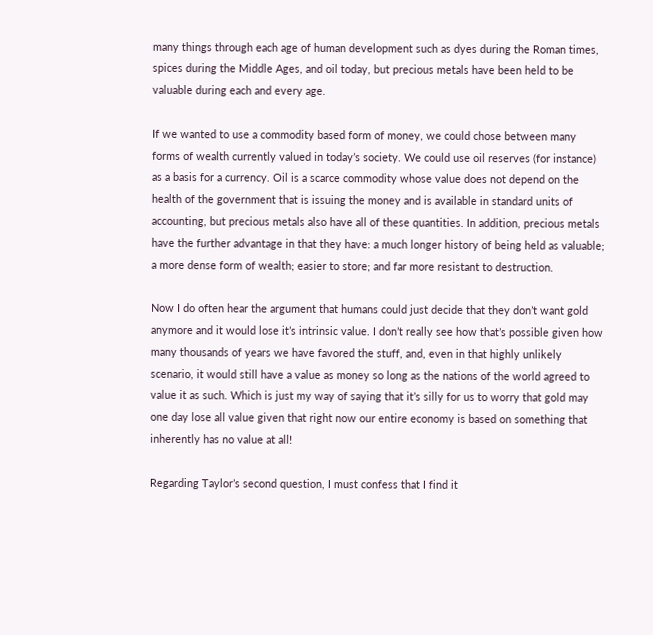many things through each age of human development such as dyes during the Roman times, spices during the Middle Ages, and oil today, but precious metals have been held to be valuable during each and every age.

If we wanted to use a commodity based form of money, we could chose between many forms of wealth currently valued in today’s society. We could use oil reserves (for instance) as a basis for a currency. Oil is a scarce commodity whose value does not depend on the health of the government that is issuing the money and is available in standard units of accounting, but precious metals also have all of these quantities. In addition, precious metals have the further advantage in that they have: a much longer history of being held as valuable; a more dense form of wealth; easier to store; and far more resistant to destruction.

Now I do often hear the argument that humans could just decide that they don’t want gold anymore and it would lose it’s intrinsic value. I don’t really see how that’s possible given how many thousands of years we have favored the stuff, and, even in that highly unlikely scenario, it would still have a value as money so long as the nations of the world agreed to value it as such. Which is just my way of saying that it’s silly for us to worry that gold may one day lose all value given that right now our entire economy is based on something that inherently has no value at all!

Regarding Taylor’s second question, I must confess that I find it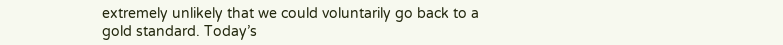extremely unlikely that we could voluntarily go back to a gold standard. Today’s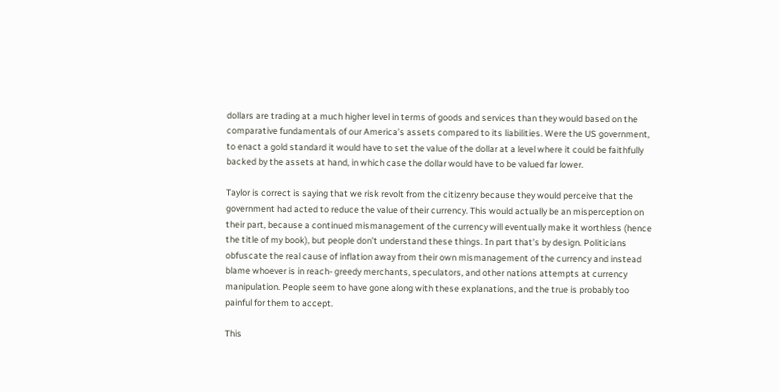dollars are trading at a much higher level in terms of goods and services than they would based on the comparative fundamentals of our America’s assets compared to its liabilities. Were the US government, to enact a gold standard it would have to set the value of the dollar at a level where it could be faithfully backed by the assets at hand, in which case the dollar would have to be valued far lower.

Taylor is correct is saying that we risk revolt from the citizenry because they would perceive that the government had acted to reduce the value of their currency. This would actually be an misperception on their part, because a continued mismanagement of the currency will eventually make it worthless (hence the title of my book), but people don’t understand these things. In part that’s by design. Politicians obfuscate the real cause of inflation away from their own mismanagement of the currency and instead blame whoever is in reach- greedy merchants, speculators, and other nations attempts at currency manipulation. People seem to have gone along with these explanations, and the true is probably too painful for them to accept.

This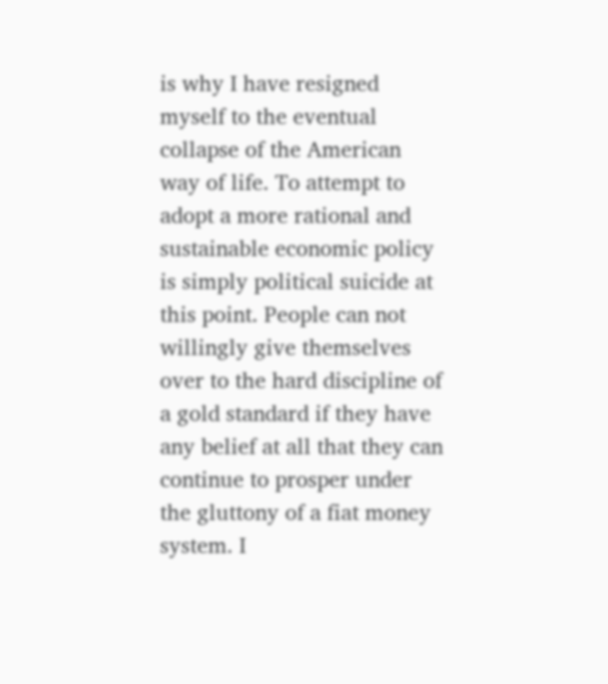is why I have resigned myself to the eventual collapse of the American way of life. To attempt to adopt a more rational and sustainable economic policy is simply political suicide at this point. People can not willingly give themselves over to the hard discipline of a gold standard if they have any belief at all that they can continue to prosper under the gluttony of a fiat money system. I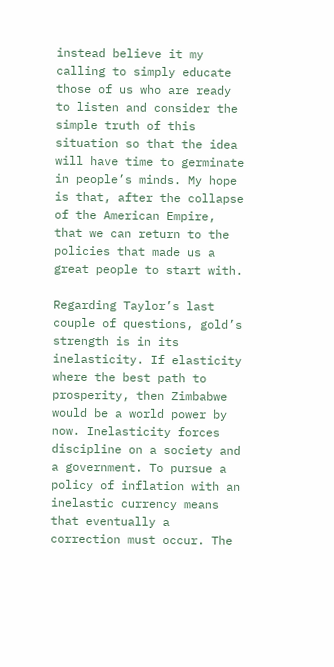instead believe it my calling to simply educate those of us who are ready to listen and consider the simple truth of this situation so that the idea will have time to germinate in people’s minds. My hope is that, after the collapse of the American Empire, that we can return to the policies that made us a great people to start with.

Regarding Taylor’s last couple of questions, gold’s strength is in its inelasticity. If elasticity where the best path to prosperity, then Zimbabwe would be a world power by now. Inelasticity forces discipline on a society and a government. To pursue a policy of inflation with an inelastic currency means that eventually a correction must occur. The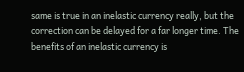same is true in an inelastic currency really, but the correction can be delayed for a far longer time. The benefits of an inelastic currency is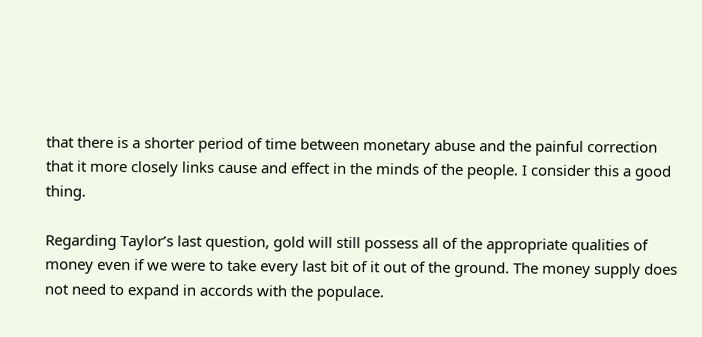that there is a shorter period of time between monetary abuse and the painful correction that it more closely links cause and effect in the minds of the people. I consider this a good thing.

Regarding Taylor’s last question, gold will still possess all of the appropriate qualities of money even if we were to take every last bit of it out of the ground. The money supply does not need to expand in accords with the populace.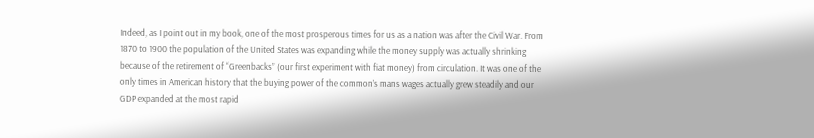Indeed, as I point out in my book, one of the most prosperous times for us as a nation was after the Civil War. From 1870 to 1900 the population of the United States was expanding while the money supply was actually shrinking because of the retirement of “Greenbacks” (our first experiment with fiat money) from circulation. It was one of the only times in American history that the buying power of the common’s mans wages actually grew steadily and our GDP expanded at the most rapid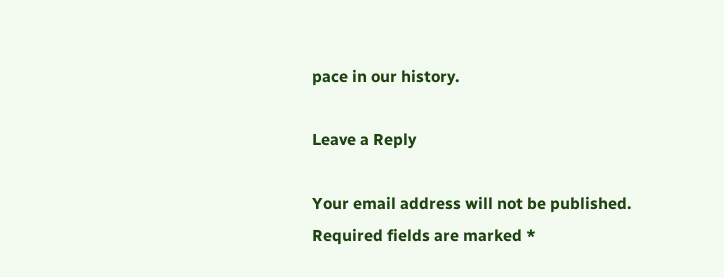pace in our history.

Leave a Reply

Your email address will not be published. Required fields are marked *